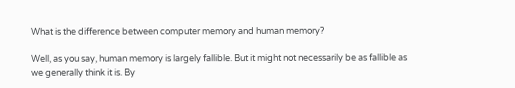What is the difference between computer memory and human memory?

Well, as you say, human memory is largely fallible. But it might not necessarily be as fallible as we generally think it is. By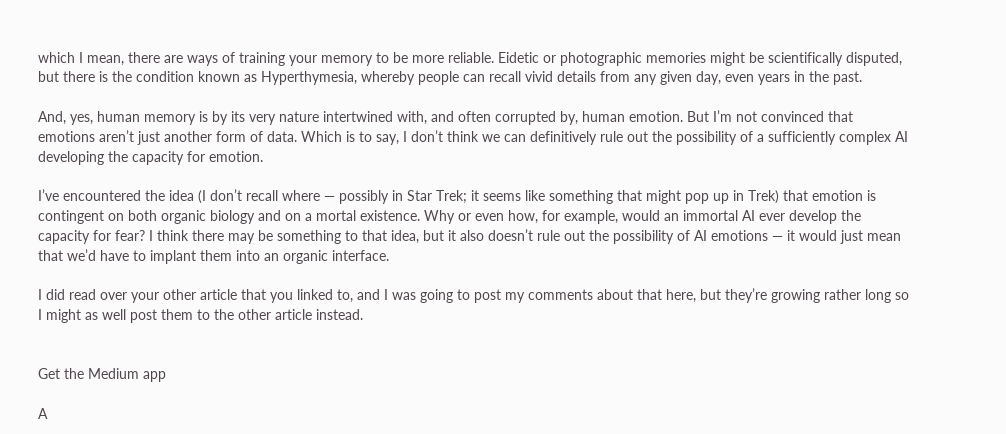which I mean, there are ways of training your memory to be more reliable. Eidetic or photographic memories might be scientifically disputed, but there is the condition known as Hyperthymesia, whereby people can recall vivid details from any given day, even years in the past.

And, yes, human memory is by its very nature intertwined with, and often corrupted by, human emotion. But I’m not convinced that emotions aren’t just another form of data. Which is to say, I don’t think we can definitively rule out the possibility of a sufficiently complex AI developing the capacity for emotion.

I’ve encountered the idea (I don’t recall where — possibly in Star Trek; it seems like something that might pop up in Trek) that emotion is contingent on both organic biology and on a mortal existence. Why or even how, for example, would an immortal AI ever develop the capacity for fear? I think there may be something to that idea, but it also doesn’t rule out the possibility of AI emotions — it would just mean that we’d have to implant them into an organic interface.

I did read over your other article that you linked to, and I was going to post my comments about that here, but they’re growing rather long so I might as well post them to the other article instead.


Get the Medium app

A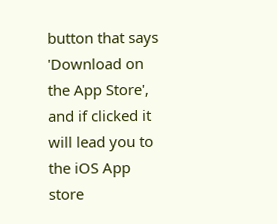button that says 'Download on the App Store', and if clicked it will lead you to the iOS App store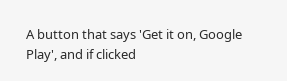A button that says 'Get it on, Google Play', and if clicked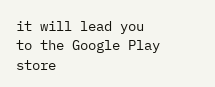it will lead you to the Google Play store